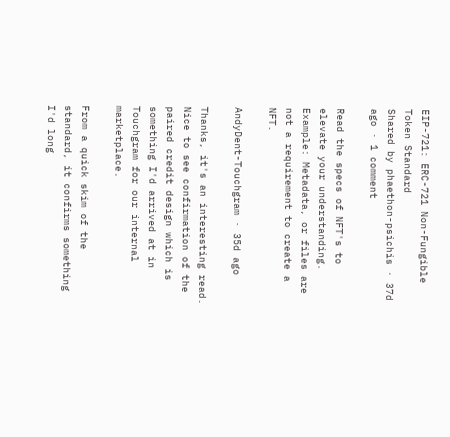EIP-721: ERC-721 Non-Fungible Token Standard
Shared by phaethon-psichis · 37d ago · 1 comment

Read the specs of NFT's to elevate your understanding. Example: Metadata, or files are not a requirement to create a NFT.

AndyDent-Touchgram · 35d ago

Thanks, it's an interesting read. Nice to see confirmation of the paired credit design which is something I'd arrived at in Touchgram for our internal marketplace.

From a quick skim of the standard, it confirms something I'd long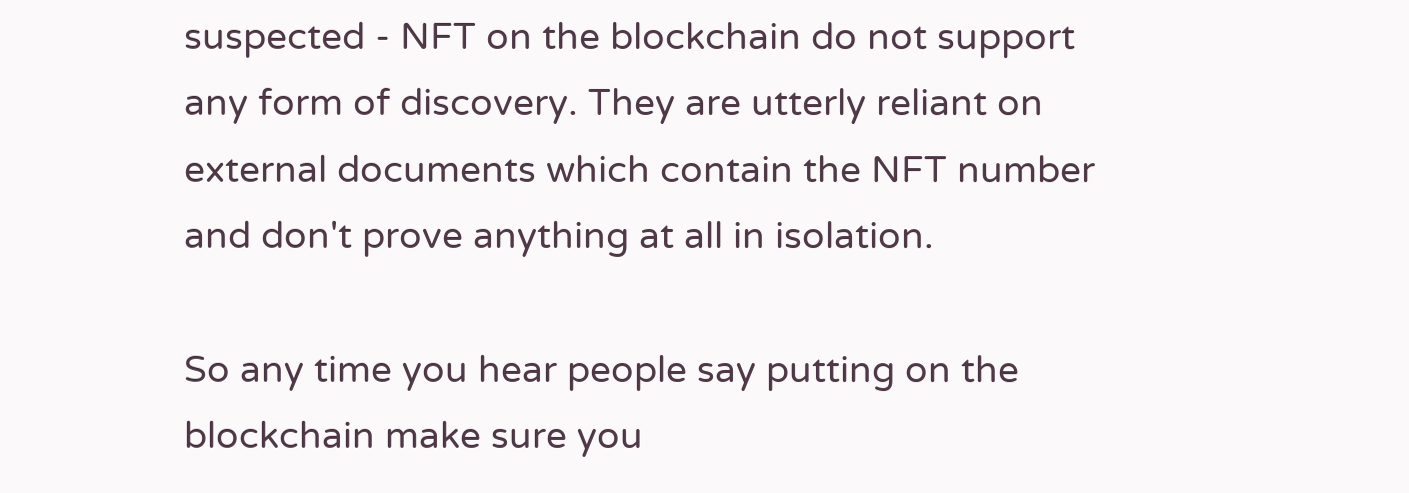suspected - NFT on the blockchain do not support any form of discovery. They are utterly reliant on external documents which contain the NFT number and don't prove anything at all in isolation.

So any time you hear people say putting on the blockchain make sure you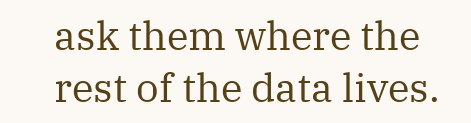ask them where the rest of the data lives.